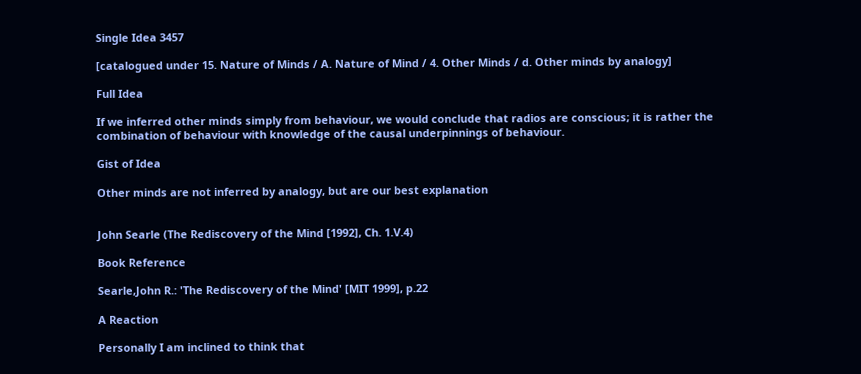Single Idea 3457

[catalogued under 15. Nature of Minds / A. Nature of Mind / 4. Other Minds / d. Other minds by analogy]

Full Idea

If we inferred other minds simply from behaviour, we would conclude that radios are conscious; it is rather the combination of behaviour with knowledge of the causal underpinnings of behaviour.

Gist of Idea

Other minds are not inferred by analogy, but are our best explanation


John Searle (The Rediscovery of the Mind [1992], Ch. 1.V.4)

Book Reference

Searle,John R.: 'The Rediscovery of the Mind' [MIT 1999], p.22

A Reaction

Personally I am inclined to think that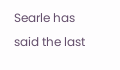Searle has said the last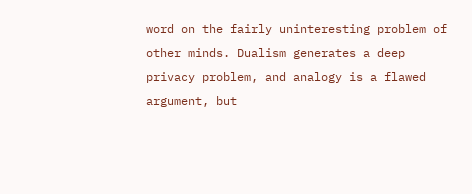word on the fairly uninteresting problem of other minds. Dualism generates a deep privacy problem, and analogy is a flawed argument, but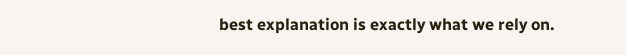best explanation is exactly what we rely on.